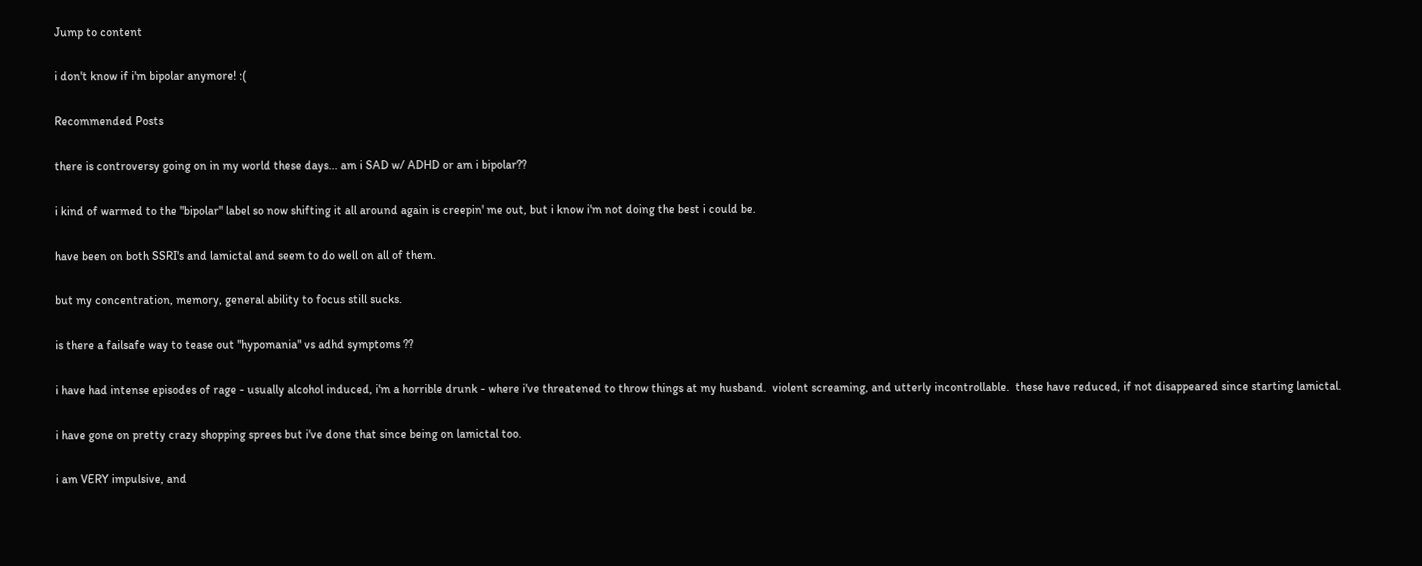Jump to content

i don't know if i'm bipolar anymore! :(

Recommended Posts

there is controversy going on in my world these days... am i SAD w/ ADHD or am i bipolar??

i kind of warmed to the "bipolar" label so now shifting it all around again is creepin' me out, but i know i'm not doing the best i could be.

have been on both SSRI's and lamictal and seem to do well on all of them.

but my concentration, memory, general ability to focus still sucks.

is there a failsafe way to tease out "hypomania" vs adhd symptoms ??

i have had intense episodes of rage - usually alcohol induced, i'm a horrible drunk - where i've threatened to throw things at my husband.  violent screaming, and utterly incontrollable.  these have reduced, if not disappeared since starting lamictal.

i have gone on pretty crazy shopping sprees but i've done that since being on lamictal too.

i am VERY impulsive, and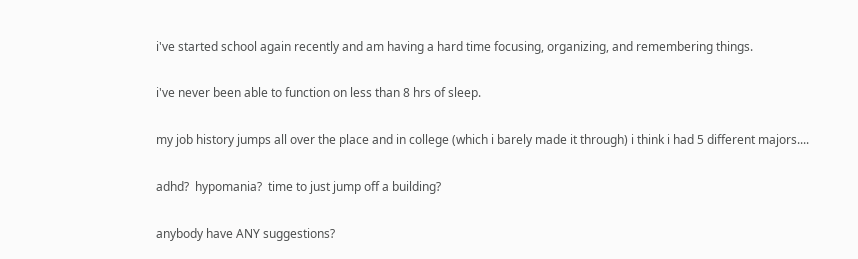i've started school again recently and am having a hard time focusing, organizing, and remembering things.

i've never been able to function on less than 8 hrs of sleep.

my job history jumps all over the place and in college (which i barely made it through) i think i had 5 different majors....

adhd?  hypomania?  time to just jump off a building?

anybody have ANY suggestions?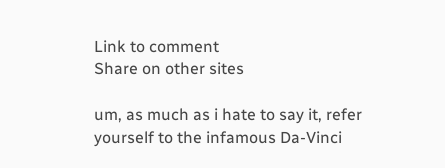Link to comment
Share on other sites

um, as much as i hate to say it, refer yourself to the infamous Da-Vinci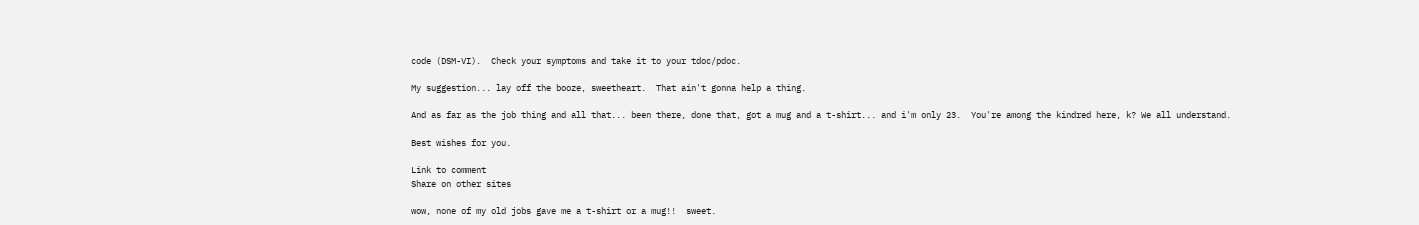code (DSM-VI).  Check your symptoms and take it to your tdoc/pdoc.

My suggestion... lay off the booze, sweetheart.  That ain't gonna help a thing.

And as far as the job thing and all that... been there, done that, got a mug and a t-shirt... and i'm only 23.  You're among the kindred here, k? We all understand.

Best wishes for you.

Link to comment
Share on other sites

wow, none of my old jobs gave me a t-shirt or a mug!!  sweet.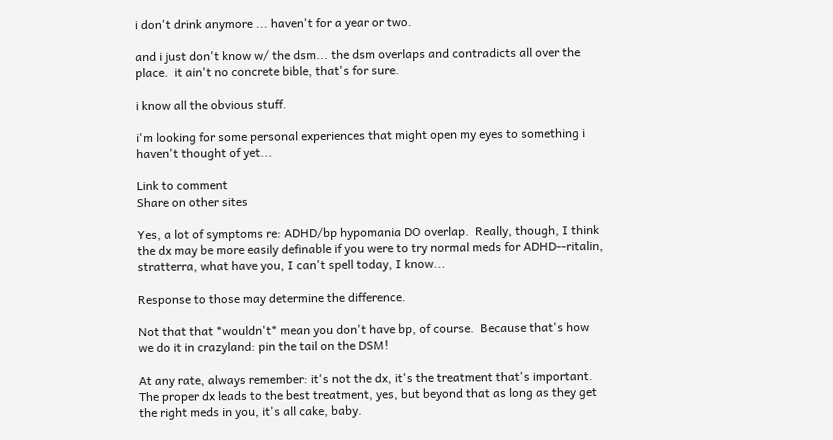i don't drink anymore ... haven't for a year or two.

and i just don't know w/ the dsm... the dsm overlaps and contradicts all over the place.  it ain't no concrete bible, that's for sure.

i know all the obvious stuff.

i'm looking for some personal experiences that might open my eyes to something i haven't thought of yet...

Link to comment
Share on other sites

Yes, a lot of symptoms re: ADHD/bp hypomania DO overlap.  Really, though, I think the dx may be more easily definable if you were to try normal meds for ADHD--ritalin, stratterra, what have you, I can't spell today, I know...

Response to those may determine the difference.

Not that that *wouldn't* mean you don't have bp, of course.  Because that's how we do it in crazyland: pin the tail on the DSM!

At any rate, always remember: it's not the dx, it's the treatment that's important.  The proper dx leads to the best treatment, yes, but beyond that as long as they get the right meds in you, it's all cake, baby.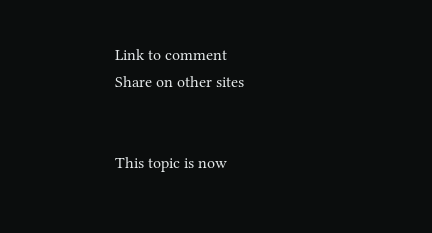Link to comment
Share on other sites


This topic is now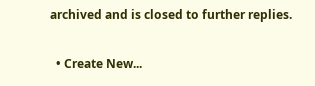archived and is closed to further replies.

  • Create New...